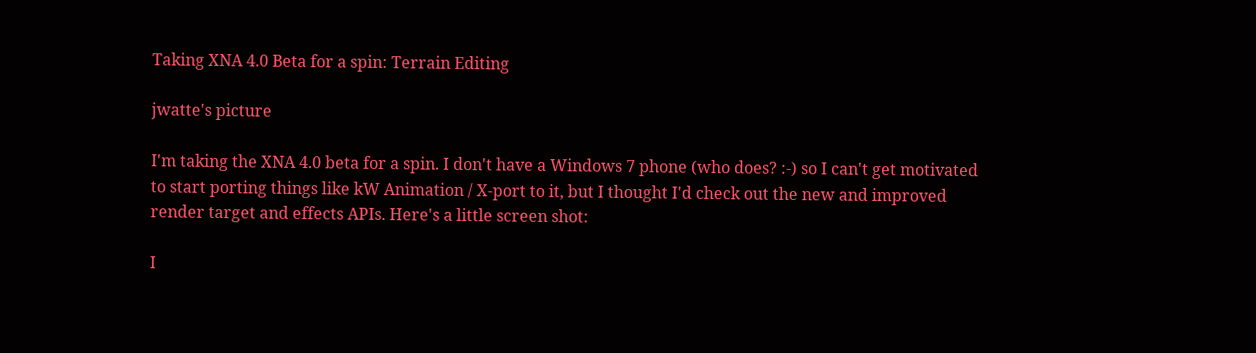Taking XNA 4.0 Beta for a spin: Terrain Editing

jwatte's picture

I'm taking the XNA 4.0 beta for a spin. I don't have a Windows 7 phone (who does? :-) so I can't get motivated to start porting things like kW Animation / X-port to it, but I thought I'd check out the new and improved render target and effects APIs. Here's a little screen shot:

I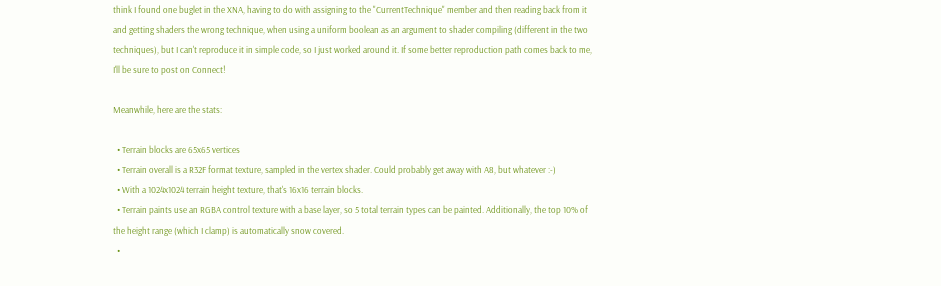think I found one buglet in the XNA, having to do with assigning to the "CurrentTechnique" member and then reading back from it and getting shaders the wrong technique, when using a uniform boolean as an argument to shader compiling (different in the two techniques), but I can't reproduce it in simple code, so I just worked around it. If some better reproduction path comes back to me, I'll be sure to post on Connect!

Meanwhile, here are the stats:

  • Terrain blocks are 65x65 vertices
  • Terrain overall is a R32F format texture, sampled in the vertex shader. Could probably get away with A8, but whatever :-)
  • With a 1024x1024 terrain height texture, that's 16x16 terrain blocks.
  • Terrain paints use an RGBA control texture with a base layer, so 5 total terrain types can be painted. Additionally, the top 10% of the height range (which I clamp) is automatically snow covered.
  •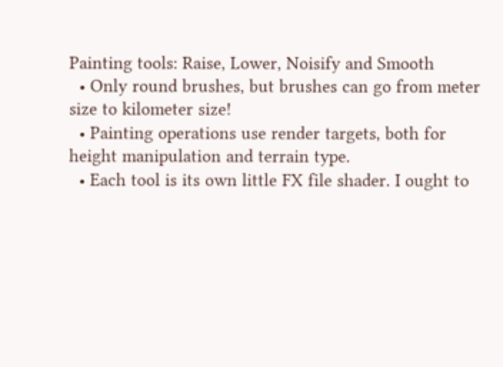Painting tools: Raise, Lower, Noisify and Smooth
  • Only round brushes, but brushes can go from meter size to kilometer size!
  • Painting operations use render targets, both for height manipulation and terrain type.
  • Each tool is its own little FX file shader. I ought to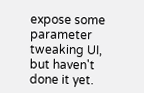expose some parameter tweaking UI, but haven't done it yet.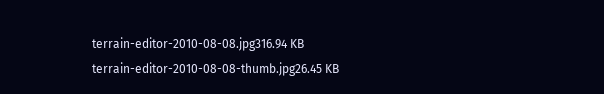terrain-editor-2010-08-08.jpg316.94 KB
terrain-editor-2010-08-08-thumb.jpg26.45 KB